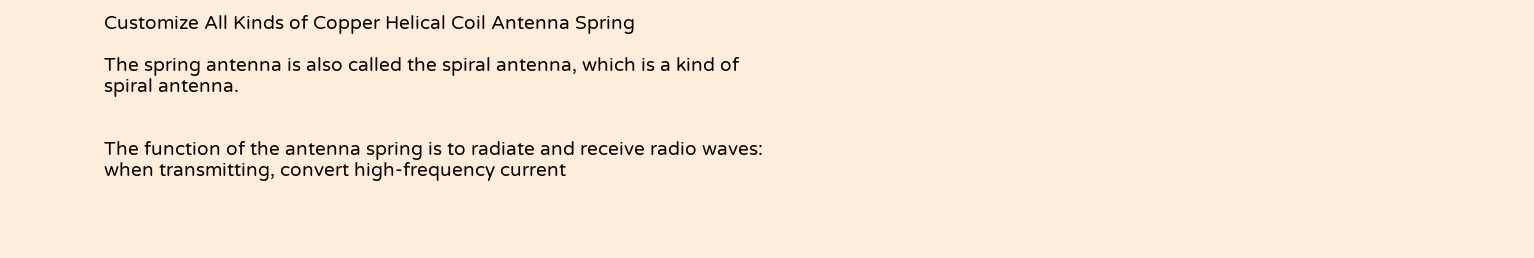Customize All Kinds of Copper Helical Coil Antenna Spring

The spring antenna is also called the spiral antenna, which is a kind of spiral antenna.


The function of the antenna spring is to radiate and receive radio waves: when transmitting, convert high-frequency current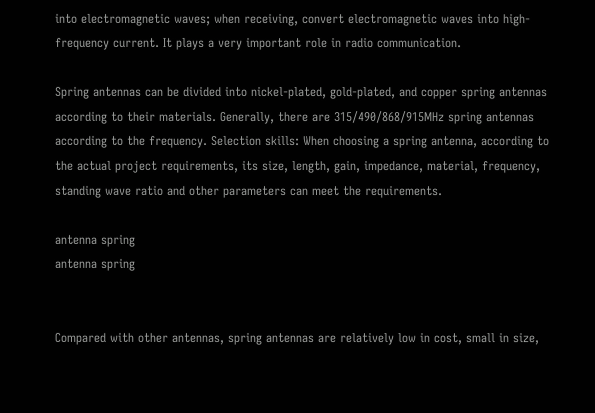into electromagnetic waves; when receiving, convert electromagnetic waves into high-frequency current. It plays a very important role in radio communication.

Spring antennas can be divided into nickel-plated, gold-plated, and copper spring antennas according to their materials. Generally, there are 315/490/868/915MHz spring antennas according to the frequency. Selection skills: When choosing a spring antenna, according to the actual project requirements, its size, length, gain, impedance, material, frequency, standing wave ratio and other parameters can meet the requirements.

antenna spring
antenna spring


Compared with other antennas, spring antennas are relatively low in cost, small in size,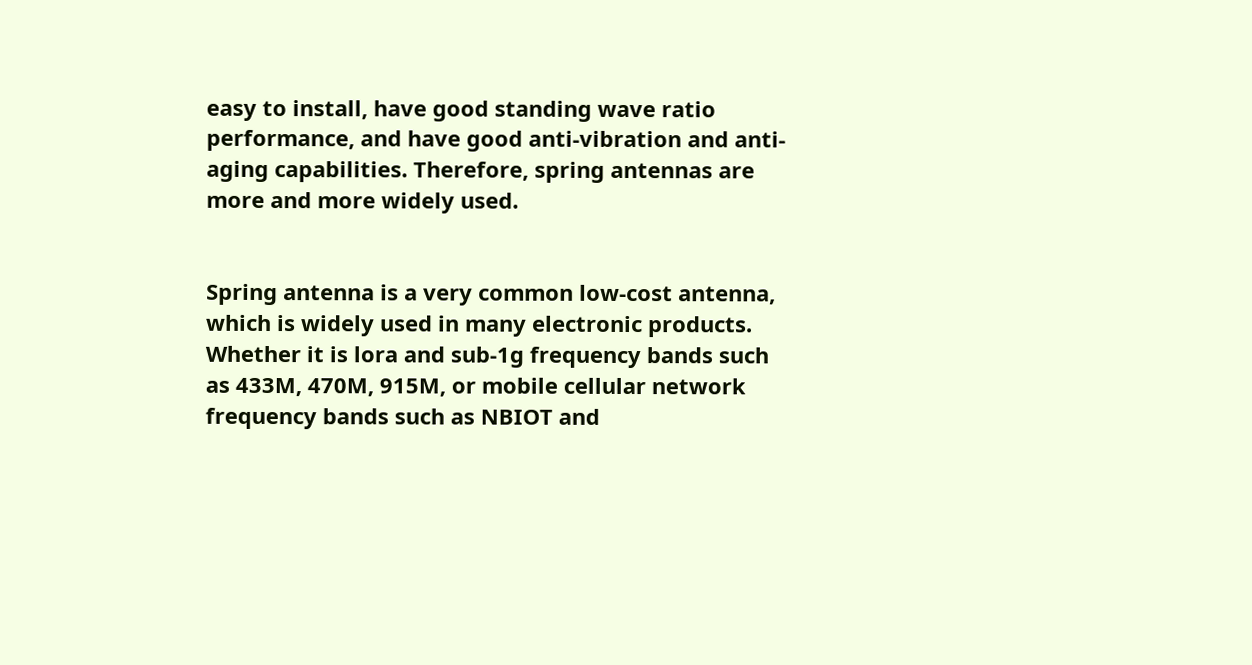easy to install, have good standing wave ratio performance, and have good anti-vibration and anti-aging capabilities. Therefore, spring antennas are more and more widely used.


Spring antenna is a very common low-cost antenna, which is widely used in many electronic products. Whether it is lora and sub-1g frequency bands such as 433M, 470M, 915M, or mobile cellular network frequency bands such as NBIOT and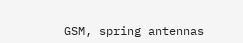GSM, spring antennas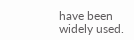have been widely used.